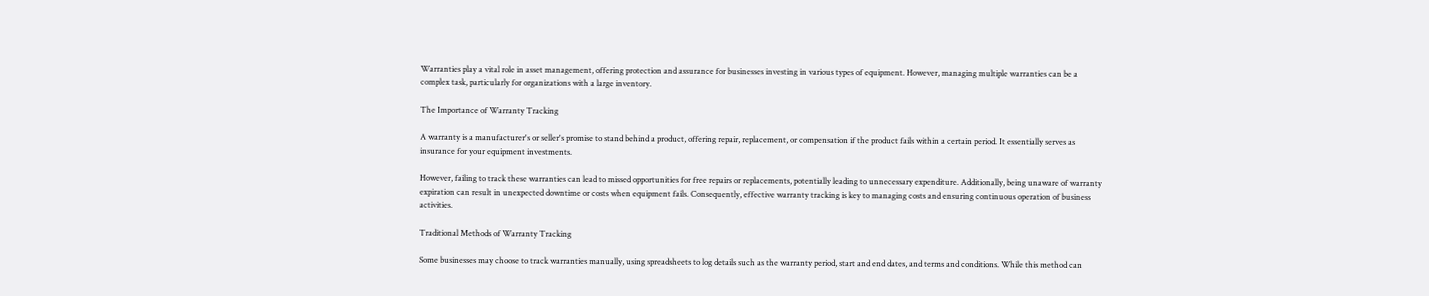Warranties play a vital role in asset management, offering protection and assurance for businesses investing in various types of equipment. However, managing multiple warranties can be a complex task, particularly for organizations with a large inventory.

The Importance of Warranty Tracking

A warranty is a manufacturer's or seller's promise to stand behind a product, offering repair, replacement, or compensation if the product fails within a certain period. It essentially serves as insurance for your equipment investments.

However, failing to track these warranties can lead to missed opportunities for free repairs or replacements, potentially leading to unnecessary expenditure. Additionally, being unaware of warranty expiration can result in unexpected downtime or costs when equipment fails. Consequently, effective warranty tracking is key to managing costs and ensuring continuous operation of business activities.

Traditional Methods of Warranty Tracking

Some businesses may choose to track warranties manually, using spreadsheets to log details such as the warranty period, start and end dates, and terms and conditions. While this method can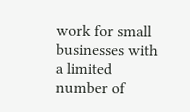work for small businesses with a limited number of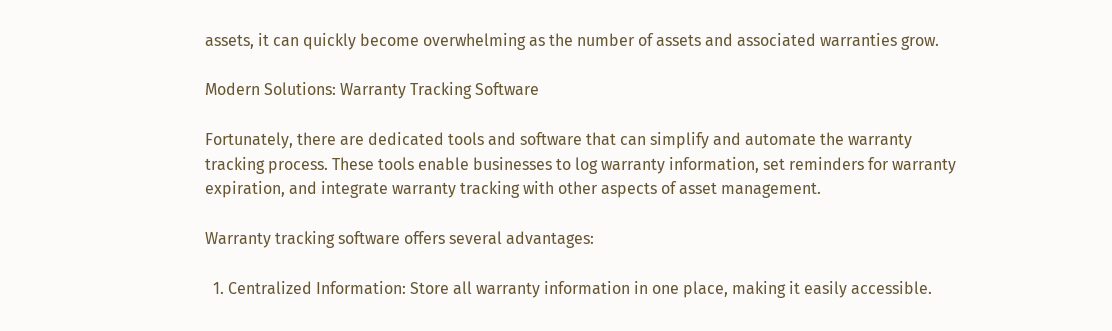assets, it can quickly become overwhelming as the number of assets and associated warranties grow.

Modern Solutions: Warranty Tracking Software

Fortunately, there are dedicated tools and software that can simplify and automate the warranty tracking process. These tools enable businesses to log warranty information, set reminders for warranty expiration, and integrate warranty tracking with other aspects of asset management.

Warranty tracking software offers several advantages:

  1. Centralized Information: Store all warranty information in one place, making it easily accessible.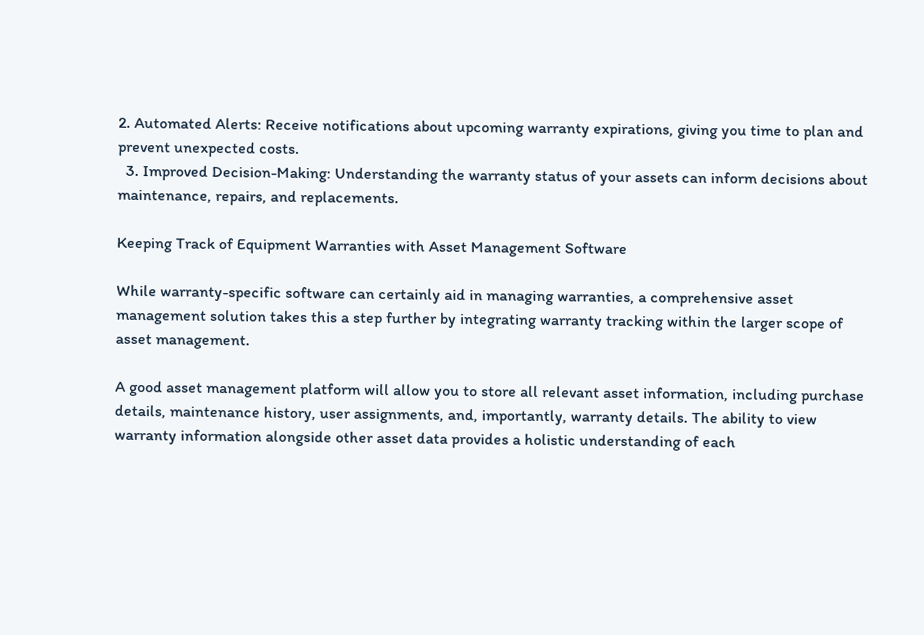2. Automated Alerts: Receive notifications about upcoming warranty expirations, giving you time to plan and prevent unexpected costs.
  3. Improved Decision-Making: Understanding the warranty status of your assets can inform decisions about maintenance, repairs, and replacements.

Keeping Track of Equipment Warranties with Asset Management Software

While warranty-specific software can certainly aid in managing warranties, a comprehensive asset management solution takes this a step further by integrating warranty tracking within the larger scope of asset management.

A good asset management platform will allow you to store all relevant asset information, including purchase details, maintenance history, user assignments, and, importantly, warranty details. The ability to view warranty information alongside other asset data provides a holistic understanding of each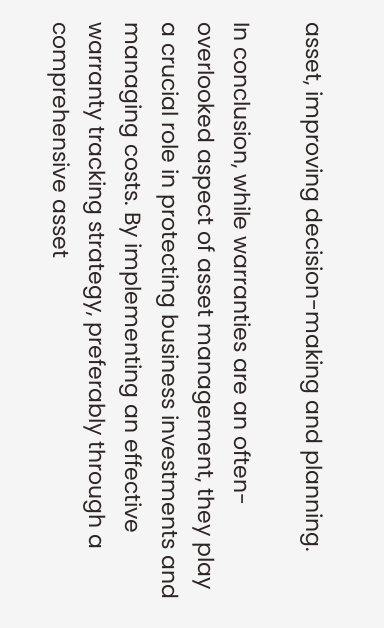asset, improving decision-making and planning.

In conclusion, while warranties are an often-overlooked aspect of asset management, they play a crucial role in protecting business investments and managing costs. By implementing an effective warranty tracking strategy, preferably through a comprehensive asset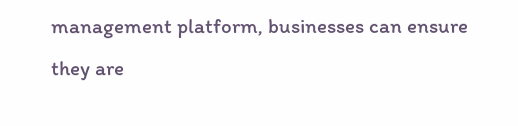management platform, businesses can ensure they are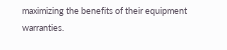maximizing the benefits of their equipment warranties.